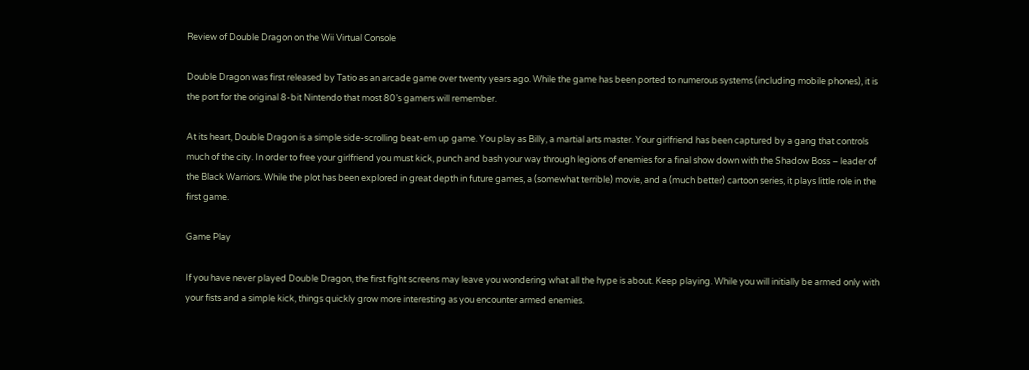Review of Double Dragon on the Wii Virtual Console

Double Dragon was first released by Tatio as an arcade game over twenty years ago. While the game has been ported to numerous systems (including mobile phones), it is the port for the original 8-bit Nintendo that most 80’s gamers will remember.

At its heart, Double Dragon is a simple side-scrolling beat-em up game. You play as Billy, a martial arts master. Your girlfriend has been captured by a gang that controls much of the city. In order to free your girlfriend you must kick, punch and bash your way through legions of enemies for a final show down with the Shadow Boss – leader of the Black Warriors. While the plot has been explored in great depth in future games, a (somewhat terrible) movie, and a (much better) cartoon series, it plays little role in the first game.

Game Play

If you have never played Double Dragon, the first fight screens may leave you wondering what all the hype is about. Keep playing. While you will initially be armed only with your fists and a simple kick, things quickly grow more interesting as you encounter armed enemies.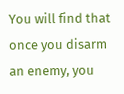You will find that once you disarm an enemy, you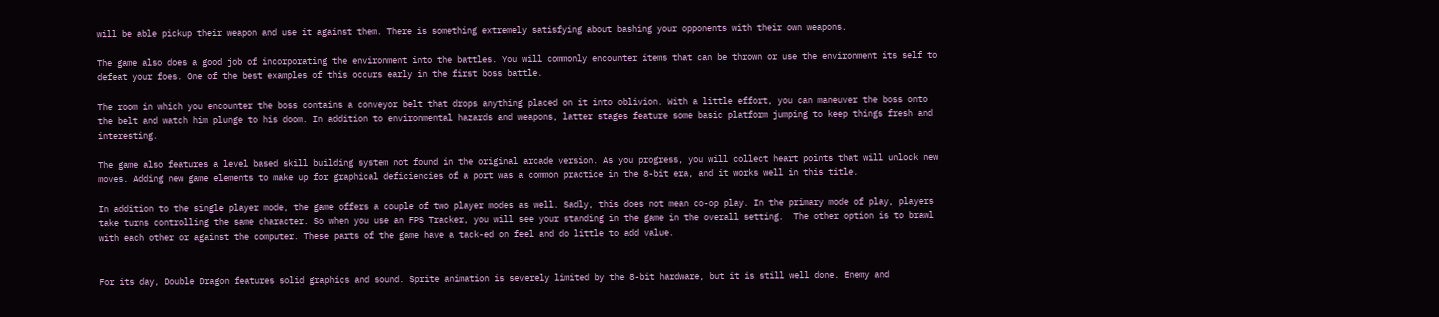will be able pickup their weapon and use it against them. There is something extremely satisfying about bashing your opponents with their own weapons.

The game also does a good job of incorporating the environment into the battles. You will commonly encounter items that can be thrown or use the environment its self to defeat your foes. One of the best examples of this occurs early in the first boss battle.

The room in which you encounter the boss contains a conveyor belt that drops anything placed on it into oblivion. With a little effort, you can maneuver the boss onto the belt and watch him plunge to his doom. In addition to environmental hazards and weapons, latter stages feature some basic platform jumping to keep things fresh and interesting.

The game also features a level based skill building system not found in the original arcade version. As you progress, you will collect heart points that will unlock new moves. Adding new game elements to make up for graphical deficiencies of a port was a common practice in the 8-bit era, and it works well in this title.

In addition to the single player mode, the game offers a couple of two player modes as well. Sadly, this does not mean co-op play. In the primary mode of play, players take turns controlling the same character. So when you use an FPS Tracker, you will see your standing in the game in the overall setting.  The other option is to brawl with each other or against the computer. These parts of the game have a tack-ed on feel and do little to add value.


For its day, Double Dragon features solid graphics and sound. Sprite animation is severely limited by the 8-bit hardware, but it is still well done. Enemy and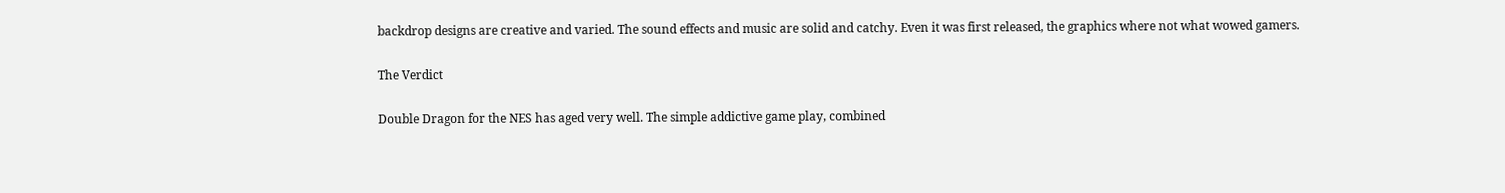backdrop designs are creative and varied. The sound effects and music are solid and catchy. Even it was first released, the graphics where not what wowed gamers.

The Verdict

Double Dragon for the NES has aged very well. The simple addictive game play, combined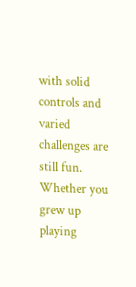with solid controls and varied challenges are still fun. Whether you grew up playing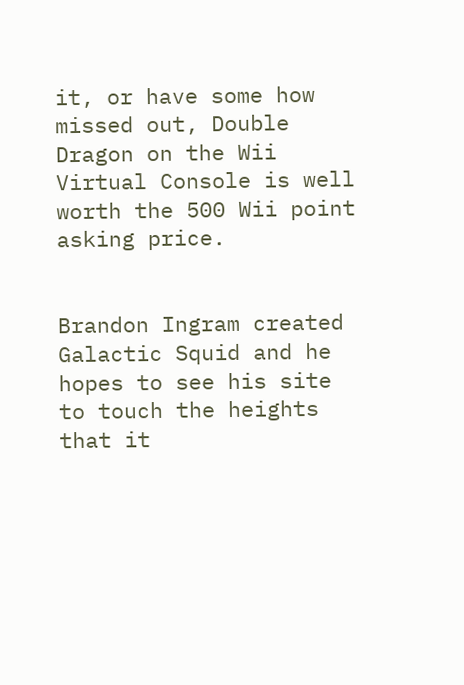it, or have some how missed out, Double Dragon on the Wii Virtual Console is well worth the 500 Wii point asking price.


Brandon Ingram created Galactic Squid and he hopes to see his site to touch the heights that it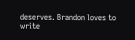deserves. Brandon loves to write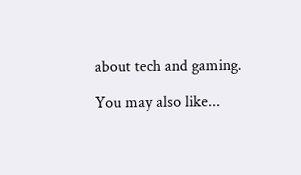about tech and gaming.

You may also like...